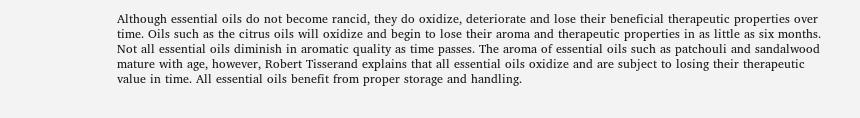Although essential oils do not become rancid, they do oxidize, deteriorate and lose their beneficial therapeutic properties over time. Oils such as the citrus oils will oxidize and begin to lose their aroma and therapeutic properties in as little as six months. Not all essential oils diminish in aromatic quality as time passes. The aroma of essential oils such as patchouli and sandalwood mature with age, however, Robert Tisserand explains that all essential oils oxidize and are subject to losing their therapeutic value in time. All essential oils benefit from proper storage and handling.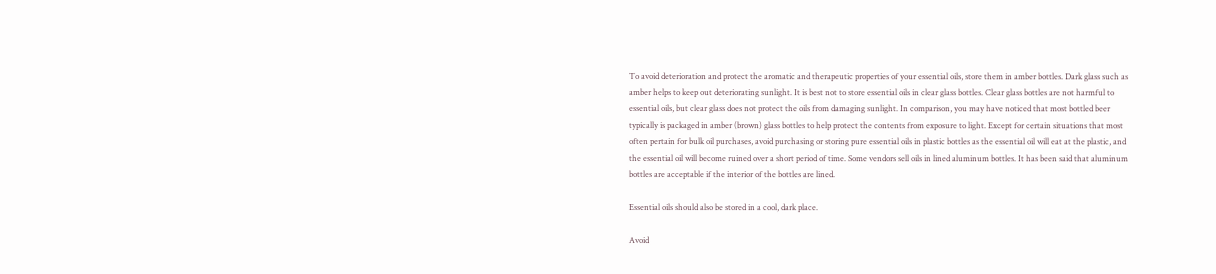To avoid deterioration and protect the aromatic and therapeutic properties of your essential oils, store them in amber bottles. Dark glass such as amber helps to keep out deteriorating sunlight. It is best not to store essential oils in clear glass bottles. Clear glass bottles are not harmful to essential oils, but clear glass does not protect the oils from damaging sunlight. In comparison, you may have noticed that most bottled beer typically is packaged in amber (brown) glass bottles to help protect the contents from exposure to light. Except for certain situations that most often pertain for bulk oil purchases, avoid purchasing or storing pure essential oils in plastic bottles as the essential oil will eat at the plastic, and the essential oil will become ruined over a short period of time. Some vendors sell oils in lined aluminum bottles. It has been said that aluminum bottles are acceptable if the interior of the bottles are lined.

Essential oils should also be stored in a cool, dark place.

Avoid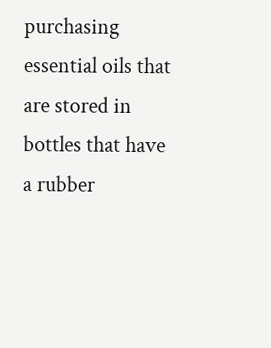purchasing essential oils that are stored in bottles that have a rubber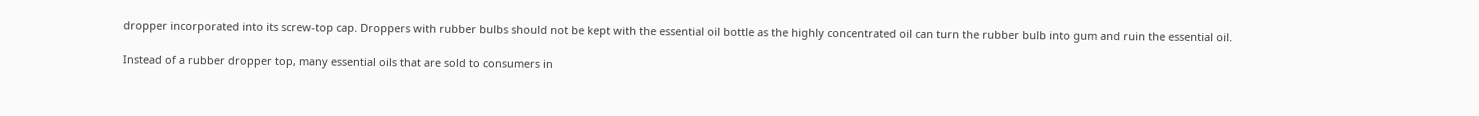dropper incorporated into its screw-top cap. Droppers with rubber bulbs should not be kept with the essential oil bottle as the highly concentrated oil can turn the rubber bulb into gum and ruin the essential oil.

Instead of a rubber dropper top, many essential oils that are sold to consumers in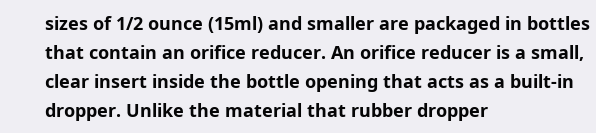sizes of 1/2 ounce (15ml) and smaller are packaged in bottles that contain an orifice reducer. An orifice reducer is a small, clear insert inside the bottle opening that acts as a built-in dropper. Unlike the material that rubber dropper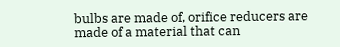bulbs are made of, orifice reducers are made of a material that can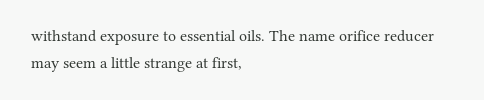withstand exposure to essential oils. The name orifice reducer may seem a little strange at first,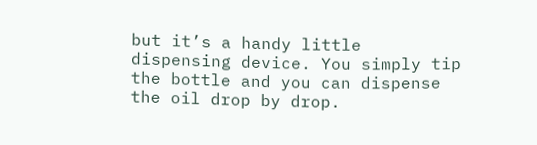but it’s a handy little dispensing device. You simply tip the bottle and you can dispense the oil drop by drop.